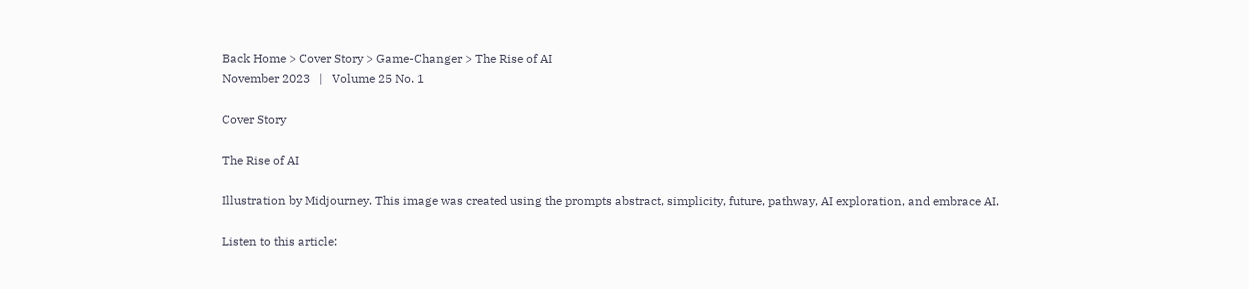Back Home > Cover Story > Game-Changer > The Rise of AI
November 2023   |   Volume 25 No. 1

Cover Story

The Rise of AI

Illustration by Midjourney. This image was created using the prompts abstract, simplicity, future, pathway, AI exploration, and embrace AI.

Listen to this article: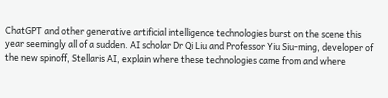ChatGPT and other generative artificial intelligence technologies burst on the scene this year seemingly all of a sudden. AI scholar Dr Qi Liu and Professor Yiu Siu-ming, developer of the new spinoff, Stellaris AI, explain where these technologies came from and where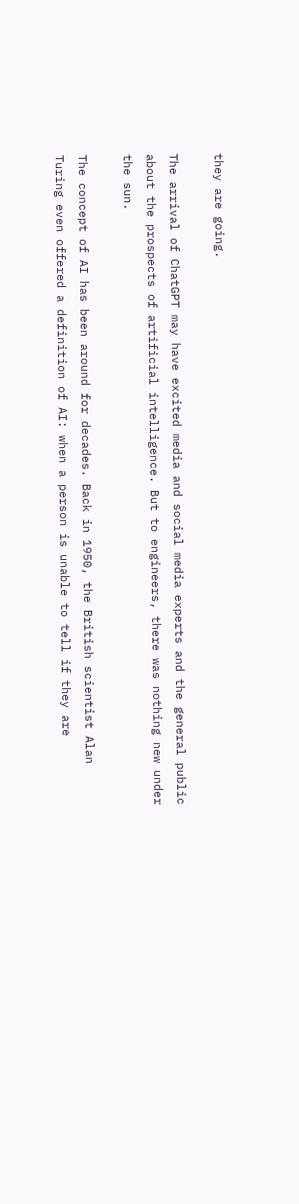they are going.

The arrival of ChatGPT may have excited media and social media experts and the general public about the prospects of artificial intelligence. But to engineers, there was nothing new under the sun.

The concept of AI has been around for decades. Back in 1950, the British scientist Alan Turing even offered a definition of AI: when a person is unable to tell if they are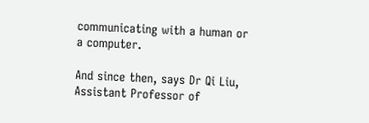communicating with a human or a computer.

And since then, says Dr Qi Liu, Assistant Professor of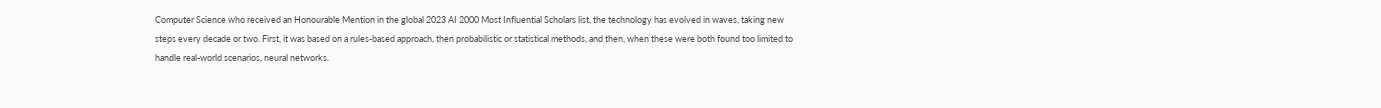Computer Science who received an Honourable Mention in the global 2023 AI 2000 Most Influential Scholars list, the technology has evolved in waves, taking new steps every decade or two. First, it was based on a rules-based approach, then probabilistic or statistical methods, and then, when these were both found too limited to handle real-world scenarios, neural networks.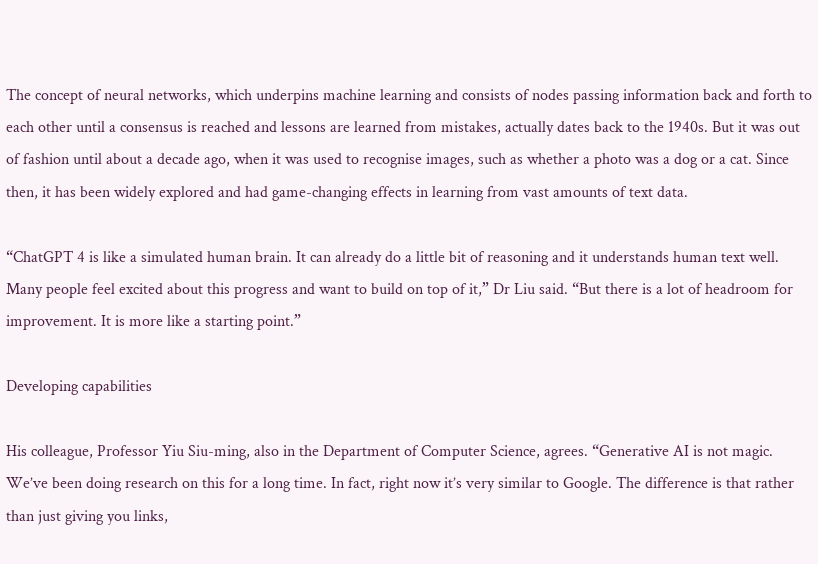The concept of neural networks, which underpins machine learning and consists of nodes passing information back and forth to each other until a consensus is reached and lessons are learned from mistakes, actually dates back to the 1940s. But it was out of fashion until about a decade ago, when it was used to recognise images, such as whether a photo was a dog or a cat. Since then, it has been widely explored and had game-changing effects in learning from vast amounts of text data.

“ChatGPT 4 is like a simulated human brain. It can already do a little bit of reasoning and it understands human text well. Many people feel excited about this progress and want to build on top of it,” Dr Liu said. “But there is a lot of headroom for improvement. It is more like a starting point.”

Developing capabilities

His colleague, Professor Yiu Siu-ming, also in the Department of Computer Science, agrees. “Generative AI is not magic. We’ve been doing research on this for a long time. In fact, right now it’s very similar to Google. The difference is that rather than just giving you links,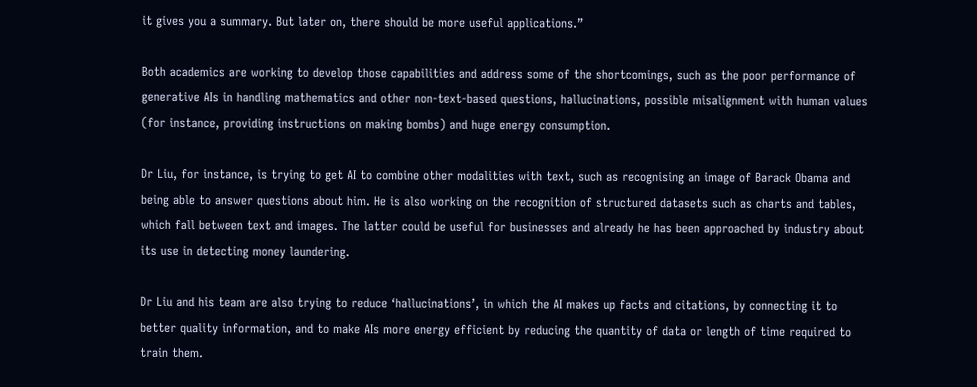it gives you a summary. But later on, there should be more useful applications.”

Both academics are working to develop those capabilities and address some of the shortcomings, such as the poor performance of generative AIs in handling mathematics and other non-text-based questions, hallucinations, possible misalignment with human values (for instance, providing instructions on making bombs) and huge energy consumption.

Dr Liu, for instance, is trying to get AI to combine other modalities with text, such as recognising an image of Barack Obama and being able to answer questions about him. He is also working on the recognition of structured datasets such as charts and tables, which fall between text and images. The latter could be useful for businesses and already he has been approached by industry about its use in detecting money laundering.

Dr Liu and his team are also trying to reduce ‘hallucinations’, in which the AI makes up facts and citations, by connecting it to better quality information, and to make AIs more energy efficient by reducing the quantity of data or length of time required to train them.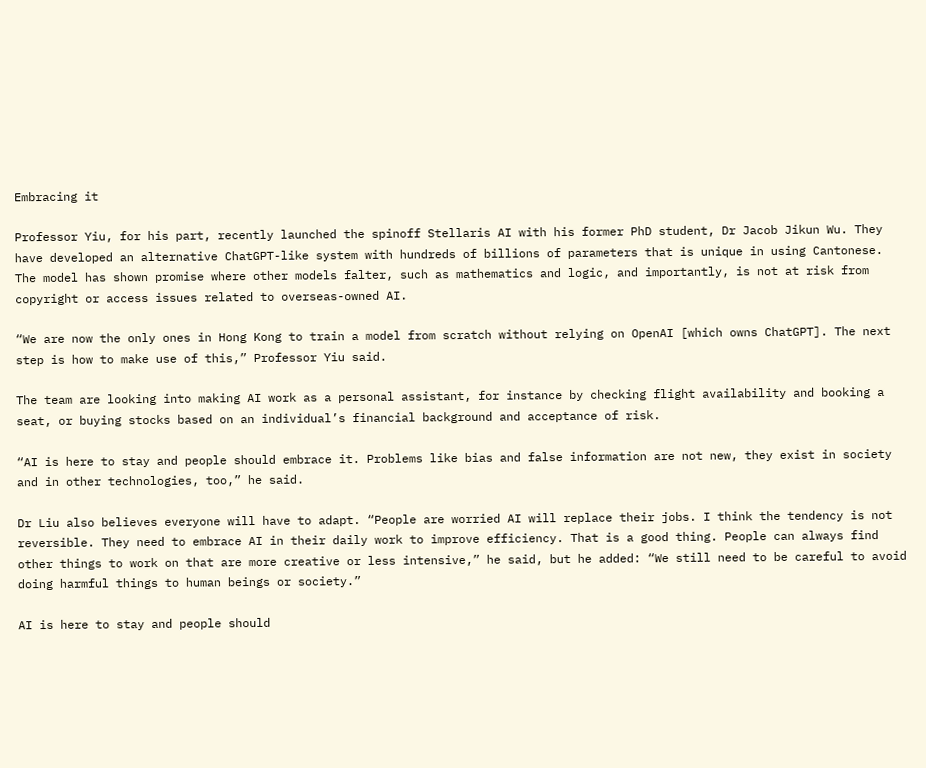Embracing it

Professor Yiu, for his part, recently launched the spinoff Stellaris AI with his former PhD student, Dr Jacob Jikun Wu. They have developed an alternative ChatGPT-like system with hundreds of billions of parameters that is unique in using Cantonese. The model has shown promise where other models falter, such as mathematics and logic, and importantly, is not at risk from copyright or access issues related to overseas-owned AI.

“We are now the only ones in Hong Kong to train a model from scratch without relying on OpenAI [which owns ChatGPT]. The next step is how to make use of this,” Professor Yiu said.

The team are looking into making AI work as a personal assistant, for instance by checking flight availability and booking a seat, or buying stocks based on an individual’s financial background and acceptance of risk.

“AI is here to stay and people should embrace it. Problems like bias and false information are not new, they exist in society and in other technologies, too,” he said.

Dr Liu also believes everyone will have to adapt. “People are worried AI will replace their jobs. I think the tendency is not reversible. They need to embrace AI in their daily work to improve efficiency. That is a good thing. People can always find other things to work on that are more creative or less intensive,” he said, but he added: “We still need to be careful to avoid doing harmful things to human beings or society.”

AI is here to stay and people should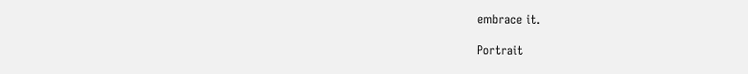embrace it.

Portrait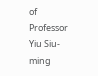of Professor Yiu Siu-ming